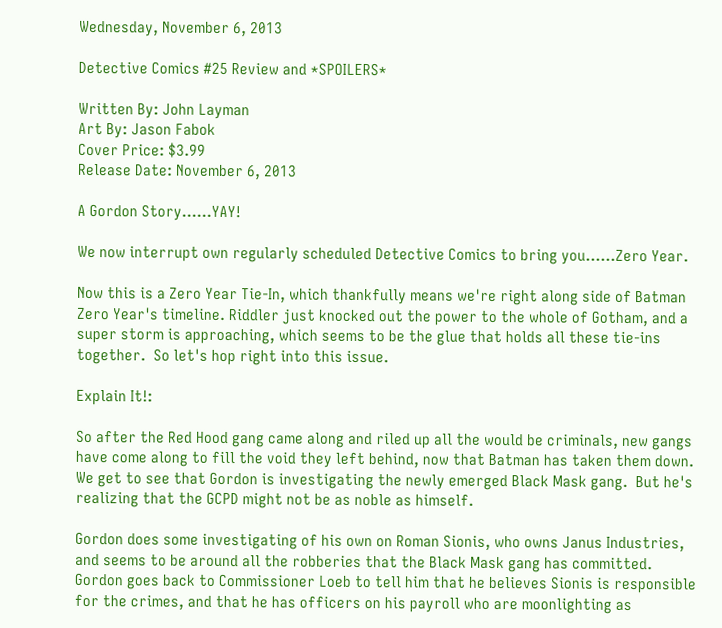Wednesday, November 6, 2013

Detective Comics #25 Review and *SPOILERS*

Written By: John Layman
Art By: Jason Fabok
Cover Price: $3.99
Release Date: November 6, 2013

A Gordon Story......YAY!

We now interrupt own regularly scheduled Detective Comics to bring you......Zero Year.

Now this is a Zero Year Tie-In, which thankfully means we're right along side of Batman Zero Year's timeline. Riddler just knocked out the power to the whole of Gotham, and a super storm is approaching, which seems to be the glue that holds all these tie-ins together.  So let's hop right into this issue.

Explain It!:

So after the Red Hood gang came along and riled up all the would be criminals, new gangs have come along to fill the void they left behind, now that Batman has taken them down.  We get to see that Gordon is investigating the newly emerged Black Mask gang.  But he's realizing that the GCPD might not be as noble as himself.

Gordon does some investigating of his own on Roman Sionis, who owns Janus Industries, and seems to be around all the robberies that the Black Mask gang has committed.  Gordon goes back to Commissioner Loeb to tell him that he believes Sionis is responsible for the crimes, and that he has officers on his payroll who are moonlighting as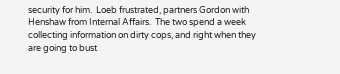security for him.  Loeb frustrated, partners Gordon with Henshaw from Internal Affairs.  The two spend a week collecting information on dirty cops, and right when they are going to bust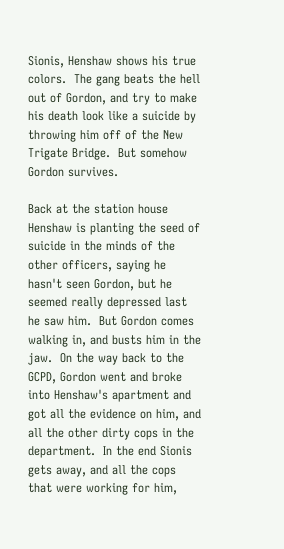Sionis, Henshaw shows his true colors.  The gang beats the hell out of Gordon, and try to make his death look like a suicide by throwing him off of the New Trigate Bridge.  But somehow Gordon survives.

Back at the station house Henshaw is planting the seed of suicide in the minds of the other officers, saying he hasn't seen Gordon, but he seemed really depressed last he saw him.  But Gordon comes walking in, and busts him in the jaw.  On the way back to the GCPD, Gordon went and broke into Henshaw's apartment and got all the evidence on him, and all the other dirty cops in the department.  In the end Sionis gets away, and all the cops that were working for him,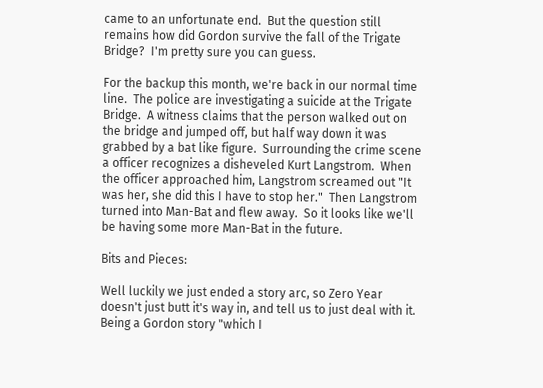came to an unfortunate end.  But the question still remains how did Gordon survive the fall of the Trigate Bridge?  I'm pretty sure you can guess.

For the backup this month, we're back in our normal time line.  The police are investigating a suicide at the Trigate Bridge.  A witness claims that the person walked out on the bridge and jumped off, but half way down it was grabbed by a bat like figure.  Surrounding the crime scene a officer recognizes a disheveled Kurt Langstrom.  When the officer approached him, Langstrom screamed out "It was her, she did this I have to stop her."  Then Langstrom turned into Man-Bat and flew away.  So it looks like we'll be having some more Man-Bat in the future.

Bits and Pieces:

Well luckily we just ended a story arc, so Zero Year doesn't just butt it's way in, and tell us to just deal with it.  Being a Gordon story "which I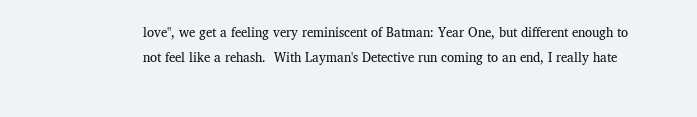love", we get a feeling very reminiscent of Batman: Year One, but different enough to not feel like a rehash.  With Layman's Detective run coming to an end, I really hate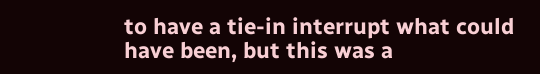to have a tie-in interrupt what could have been, but this was a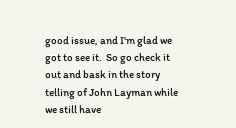good issue, and I'm glad we got to see it.  So go check it out and bask in the story telling of John Layman while we still have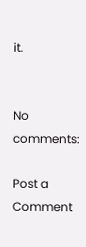it.


No comments:

Post a Comment